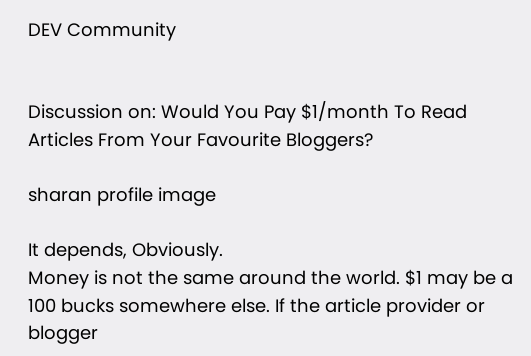DEV Community


Discussion on: Would You Pay $1/month To Read Articles From Your Favourite Bloggers?

sharan profile image

It depends, Obviously.
Money is not the same around the world. $1 may be a 100 bucks somewhere else. If the article provider or blogger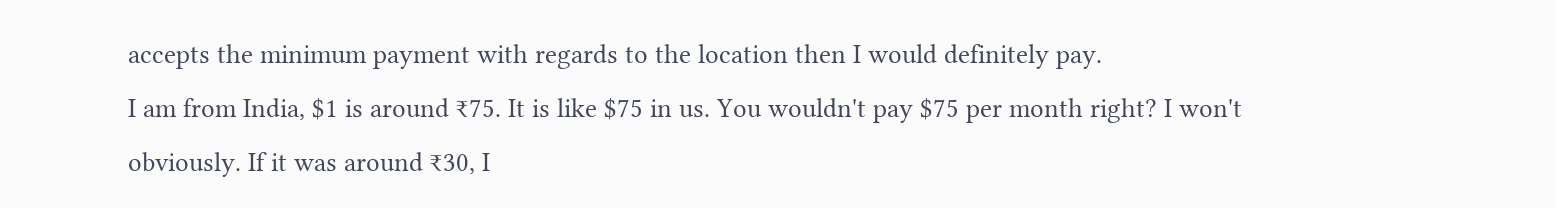accepts the minimum payment with regards to the location then I would definitely pay.
I am from India, $1 is around ₹75. It is like $75 in us. You wouldn't pay $75 per month right? I won't obviously. If it was around ₹30, I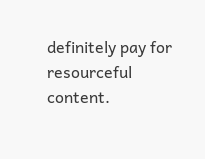definitely pay for resourceful content.